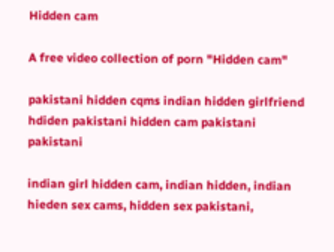Hidden cam

A free video collection of porn "Hidden cam"

pakistani hidden cqms indian hidden girlfriend hdiden pakistani hidden cam pakistani pakistani

indian girl hidden cam, indian hidden, indian hieden sex cams, hidden sex pakistani,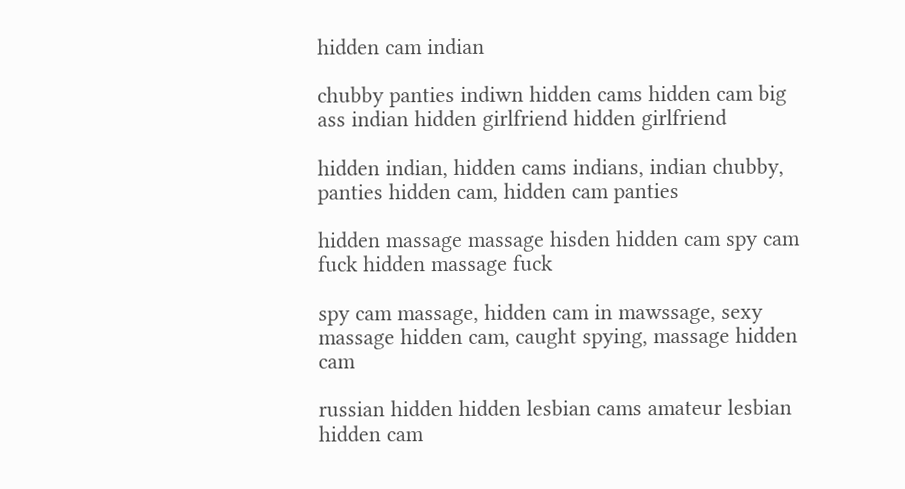hidden cam indian

chubby panties indiwn hidden cams hidden cam big ass indian hidden girlfriend hidden girlfriend

hidden indian, hidden cams indians, indian chubby, panties hidden cam, hidden cam panties

hidden massage massage hisden hidden cam spy cam fuck hidden massage fuck

spy cam massage, hidden cam in mawssage, sexy massage hidden cam, caught spying, massage hidden cam

russian hidden hidden lesbian cams amateur lesbian hidden cam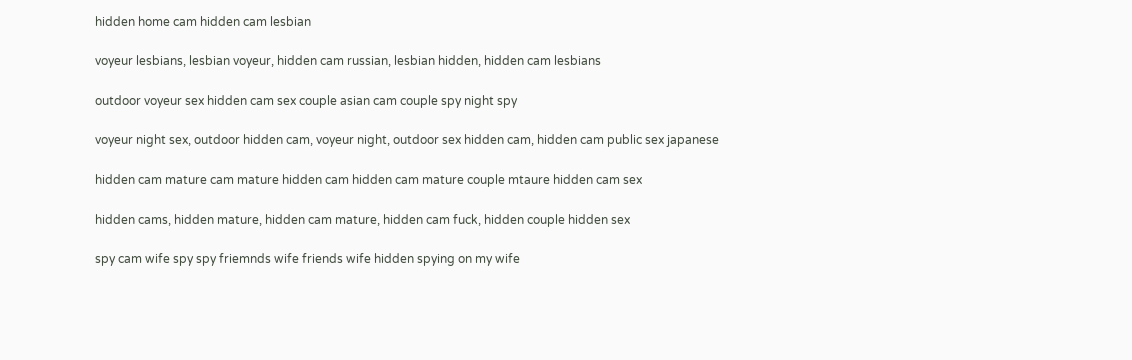hidden home cam hidden cam lesbian

voyeur lesbians, lesbian voyeur, hidden cam russian, lesbian hidden, hidden cam lesbians

outdoor voyeur sex hidden cam sex couple asian cam couple spy night spy

voyeur night sex, outdoor hidden cam, voyeur night, outdoor sex hidden cam, hidden cam public sex japanese

hidden cam mature cam mature hidden cam hidden cam mature couple mtaure hidden cam sex

hidden cams, hidden mature, hidden cam mature, hidden cam fuck, hidden couple hidden sex

spy cam wife spy spy friemnds wife friends wife hidden spying on my wife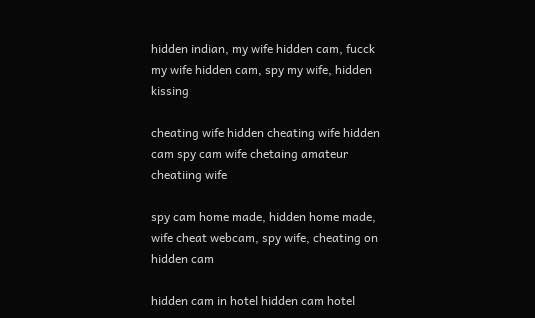hidden indian, my wife hidden cam, fucck my wife hidden cam, spy my wife, hidden kissing

cheating wife hidden cheating wife hidden cam spy cam wife chetaing amateur cheatiing wife

spy cam home made, hidden home made, wife cheat webcam, spy wife, cheating on hidden cam

hidden cam in hotel hidden cam hotel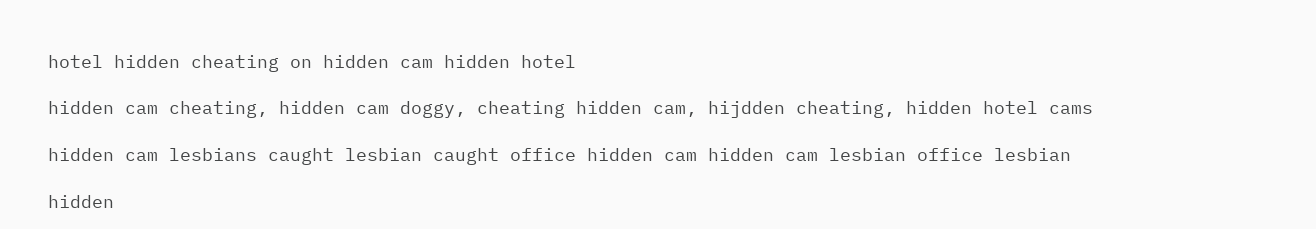hotel hidden cheating on hidden cam hidden hotel

hidden cam cheating, hidden cam doggy, cheating hidden cam, hijdden cheating, hidden hotel cams

hidden cam lesbians caught lesbian caught office hidden cam hidden cam lesbian office lesbian

hidden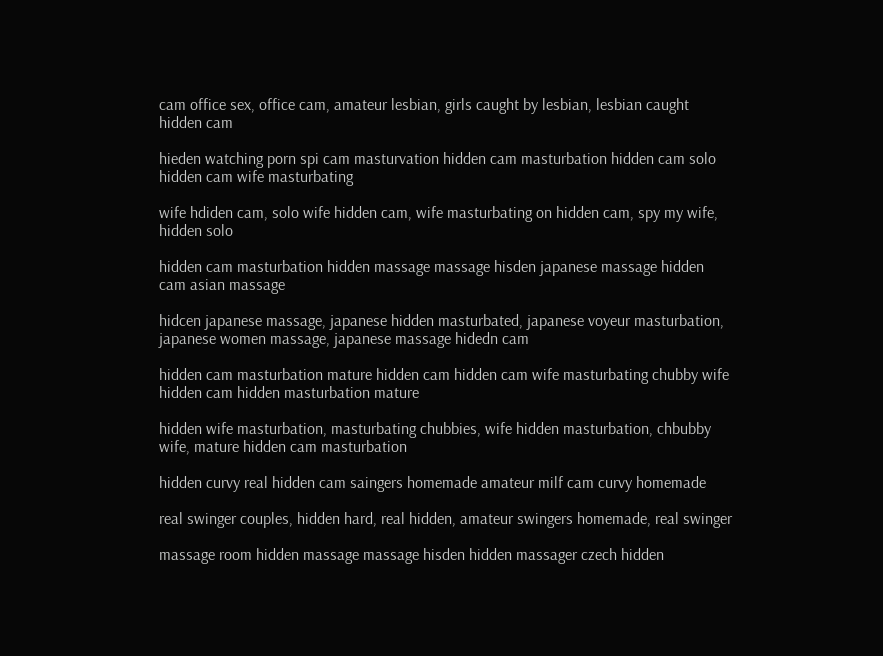cam office sex, office cam, amateur lesbian, girls caught by lesbian, lesbian caught hidden cam

hieden watching porn spi cam masturvation hidden cam masturbation hidden cam solo hidden cam wife masturbating

wife hdiden cam, solo wife hidden cam, wife masturbating on hidden cam, spy my wife, hidden solo

hidden cam masturbation hidden massage massage hisden japanese massage hidden cam asian massage

hidcen japanese massage, japanese hidden masturbated, japanese voyeur masturbation, japanese women massage, japanese massage hidedn cam

hidden cam masturbation mature hidden cam hidden cam wife masturbating chubby wife hidden cam hidden masturbation mature

hidden wife masturbation, masturbating chubbies, wife hidden masturbation, chbubby wife, mature hidden cam masturbation

hidden curvy real hidden cam saingers homemade amateur milf cam curvy homemade

real swinger couples, hidden hard, real hidden, amateur swingers homemade, real swinger

massage room hidden massage massage hisden hidden massager czech hidden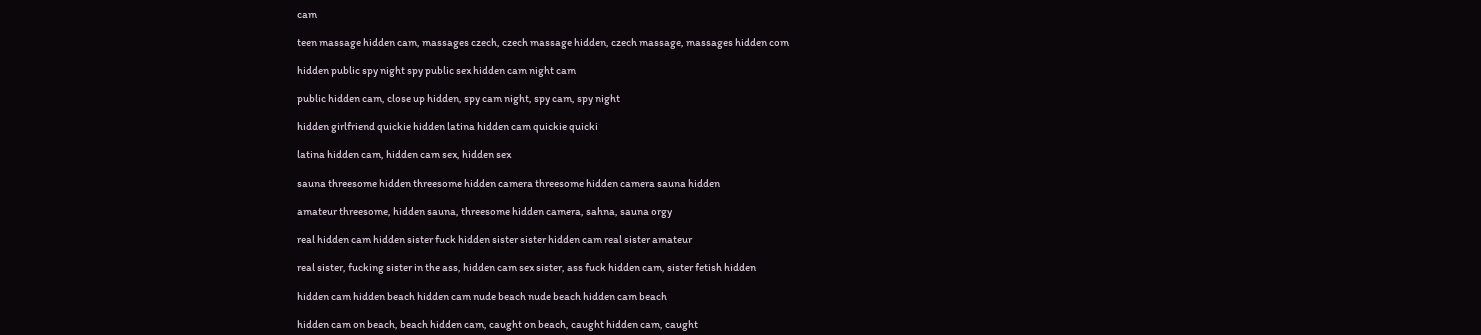cam

teen massage hidden cam, massages czech, czech massage hidden, czech massage, massages hidden com

hidden public spy night spy public sex hidden cam night cam

public hidden cam, close up hidden, spy cam night, spy cam, spy night

hidden girlfriend quickie hidden latina hidden cam quickie quicki

latina hidden cam, hidden cam sex, hidden sex

sauna threesome hidden threesome hidden camera threesome hidden camera sauna hidden

amateur threesome, hidden sauna, threesome hidden camera, sahna, sauna orgy

real hidden cam hidden sister fuck hidden sister sister hidden cam real sister amateur

real sister, fucking sister in the ass, hidden cam sex sister, ass fuck hidden cam, sister fetish hidden

hidden cam hidden beach hidden cam nude beach nude beach hidden cam beach

hidden cam on beach, beach hidden cam, caught on beach, caught hidden cam, caught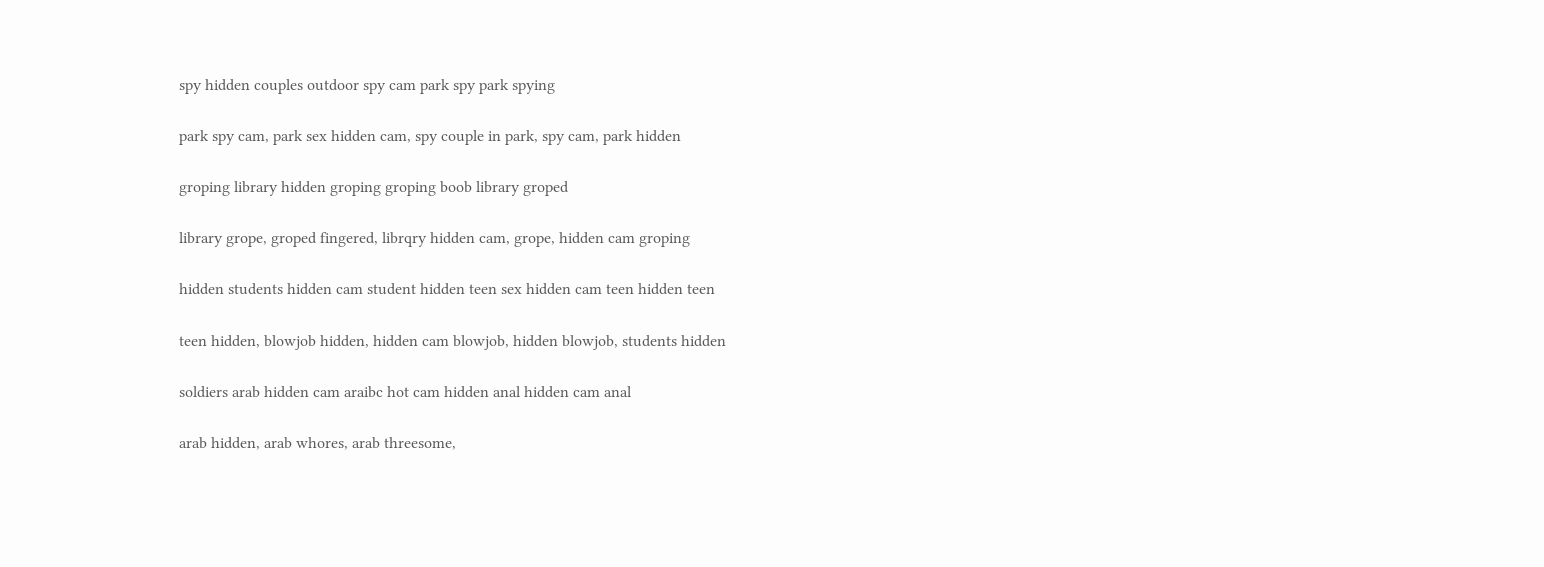spy hidden couples outdoor spy cam park spy park spying

park spy cam, park sex hidden cam, spy couple in park, spy cam, park hidden

groping library hidden groping groping boob library groped

library grope, groped fingered, librqry hidden cam, grope, hidden cam groping

hidden students hidden cam student hidden teen sex hidden cam teen hidden teen

teen hidden, blowjob hidden, hidden cam blowjob, hidden blowjob, students hidden

soldiers arab hidden cam araibc hot cam hidden anal hidden cam anal

arab hidden, arab whores, arab threesome,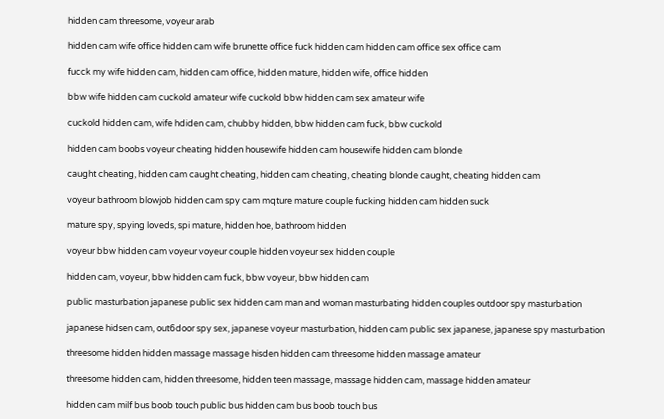hidden cam threesome, voyeur arab

hidden cam wife office hidden cam wife brunette office fuck hidden cam hidden cam office sex office cam

fucck my wife hidden cam, hidden cam office, hidden mature, hidden wife, office hidden

bbw wife hidden cam cuckold amateur wife cuckold bbw hidden cam sex amateur wife

cuckold hidden cam, wife hdiden cam, chubby hidden, bbw hidden cam fuck, bbw cuckold

hidden cam boobs voyeur cheating hidden housewife hidden cam housewife hidden cam blonde

caught cheating, hidden cam caught cheating, hidden cam cheating, cheating blonde caught, cheating hidden cam

voyeur bathroom blowjob hidden cam spy cam mqture mature couple fucking hidden cam hidden suck

mature spy, spying loveds, spi mature, hidden hoe, bathroom hidden

voyeur bbw hidden cam voyeur voyeur couple hidden voyeur sex hidden couple

hidden cam, voyeur, bbw hidden cam fuck, bbw voyeur, bbw hidden cam

public masturbation japanese public sex hidden cam man and woman masturbating hidden couples outdoor spy masturbation

japanese hidsen cam, out6door spy sex, japanese voyeur masturbation, hidden cam public sex japanese, japanese spy masturbation

threesome hidden hidden massage massage hisden hidden cam threesome hidden massage amateur

threesome hidden cam, hidden threesome, hidden teen massage, massage hidden cam, massage hidden amateur

hidden cam milf bus boob touch public bus hidden cam bus boob touch bus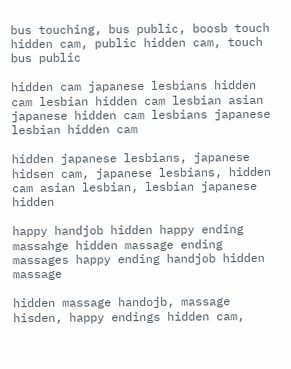bus touching, bus public, boosb touch hidden cam, public hidden cam, touch bus public

hidden cam japanese lesbians hidden cam lesbian hidden cam lesbian asian japanese hidden cam lesbians japanese lesbian hidden cam

hidden japanese lesbians, japanese hidsen cam, japanese lesbians, hidden cam asian lesbian, lesbian japanese hidden

happy handjob hidden happy ending massahge hidden massage ending massages happy ending handjob hidden massage

hidden massage handojb, massage hisden, happy endings hidden cam,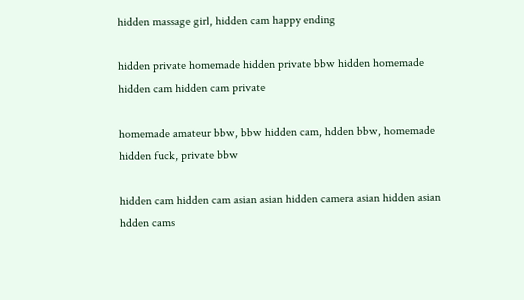hidden massage girl, hidden cam happy ending

hidden private homemade hidden private bbw hidden homemade hidden cam hidden cam private

homemade amateur bbw, bbw hidden cam, hdden bbw, homemade hidden fuck, private bbw

hidden cam hidden cam asian asian hidden camera asian hidden asian hdden cams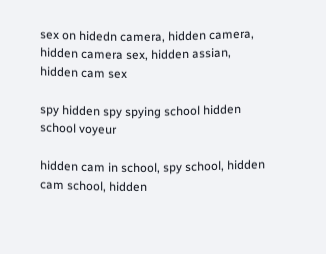sex on hidedn camera, hidden camera, hidden camera sex, hidden assian, hidden cam sex

spy hidden spy spying school hidden school voyeur

hidden cam in school, spy school, hidden cam school, hidden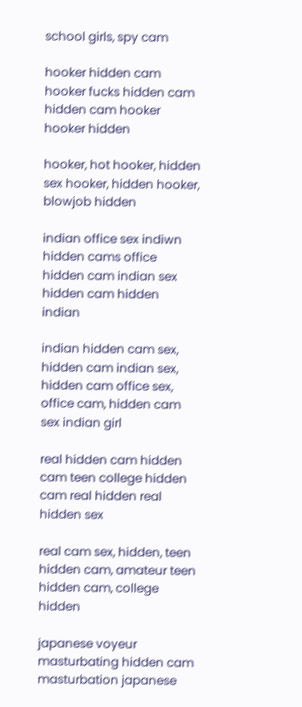school girls, spy cam

hooker hidden cam hooker fucks hidden cam hidden cam hooker hooker hidden

hooker, hot hooker, hidden sex hooker, hidden hooker, blowjob hidden

indian office sex indiwn hidden cams office hidden cam indian sex hidden cam hidden indian

indian hidden cam sex, hidden cam indian sex, hidden cam office sex, office cam, hidden cam sex indian girl

real hidden cam hidden cam teen college hidden cam real hidden real hidden sex

real cam sex, hidden, teen hidden cam, amateur teen hidden cam, college hidden

japanese voyeur masturbating hidden cam masturbation japanese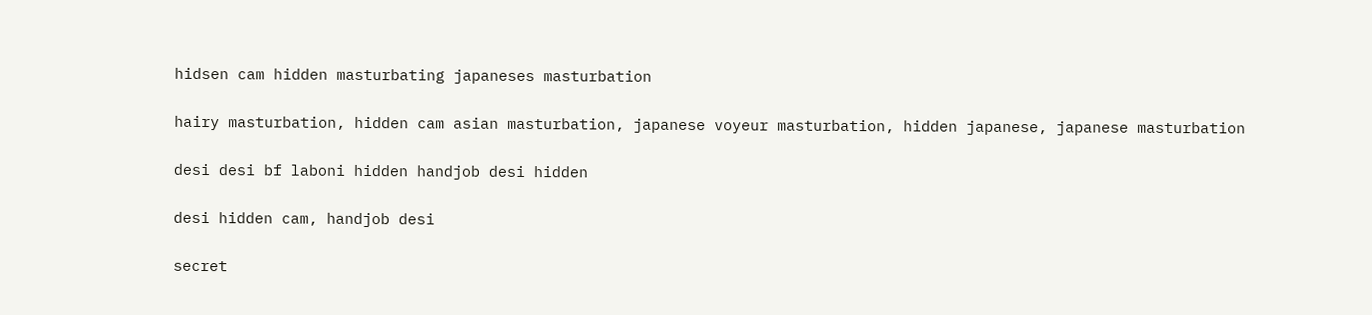hidsen cam hidden masturbating japaneses masturbation

hairy masturbation, hidden cam asian masturbation, japanese voyeur masturbation, hidden japanese, japanese masturbation

desi desi bf laboni hidden handjob desi hidden

desi hidden cam, handjob desi

secret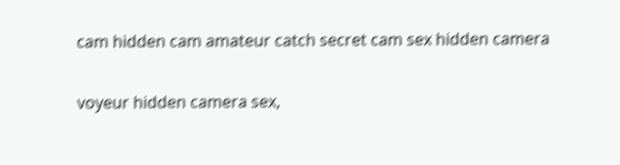cam hidden cam amateur catch secret cam sex hidden camera

voyeur hidden camera sex,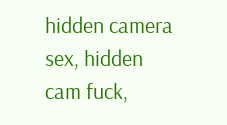hidden camera sex, hidden cam fuck,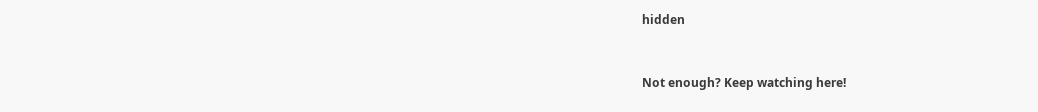hidden


Not enough? Keep watching here!